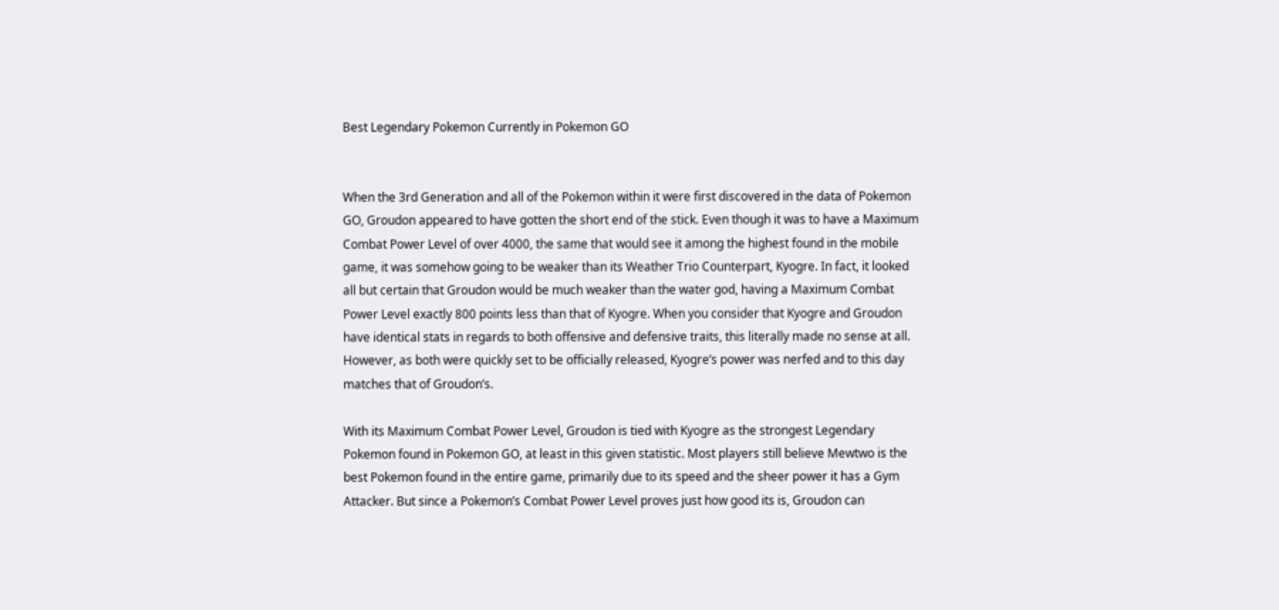Best Legendary Pokemon Currently in Pokemon GO


When the 3rd Generation and all of the Pokemon within it were first discovered in the data of Pokemon GO, Groudon appeared to have gotten the short end of the stick. Even though it was to have a Maximum Combat Power Level of over 4000, the same that would see it among the highest found in the mobile game, it was somehow going to be weaker than its Weather Trio Counterpart, Kyogre. In fact, it looked all but certain that Groudon would be much weaker than the water god, having a Maximum Combat Power Level exactly 800 points less than that of Kyogre. When you consider that Kyogre and Groudon have identical stats in regards to both offensive and defensive traits, this literally made no sense at all. However, as both were quickly set to be officially released, Kyogre’s power was nerfed and to this day matches that of Groudon’s.

With its Maximum Combat Power Level, Groudon is tied with Kyogre as the strongest Legendary Pokemon found in Pokemon GO, at least in this given statistic. Most players still believe Mewtwo is the best Pokemon found in the entire game, primarily due to its speed and the sheer power it has a Gym Attacker. But since a Pokemon’s Combat Power Level proves just how good its is, Groudon can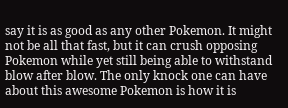say it is as good as any other Pokemon. It might not be all that fast, but it can crush opposing Pokemon while yet still being able to withstand blow after blow. The only knock one can have about this awesome Pokemon is how it is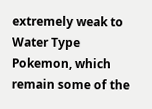extremely weak to Water Type Pokemon, which remain some of the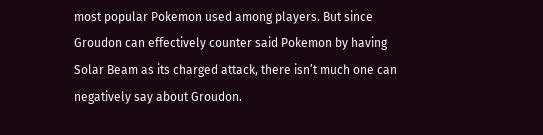most popular Pokemon used among players. But since Groudon can effectively counter said Pokemon by having Solar Beam as its charged attack, there isn’t much one can negatively say about Groudon.